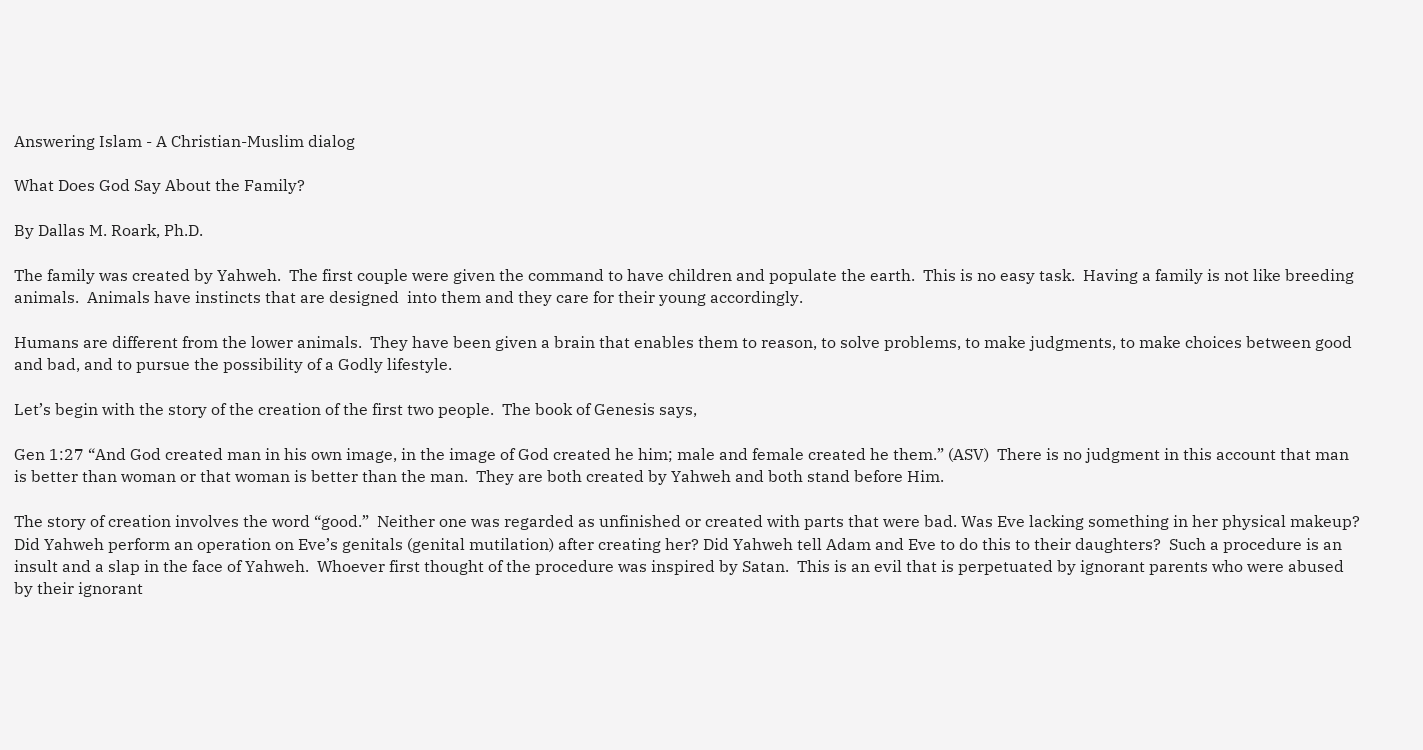Answering Islam - A Christian-Muslim dialog

What Does God Say About the Family?

By Dallas M. Roark, Ph.D.

The family was created by Yahweh.  The first couple were given the command to have children and populate the earth.  This is no easy task.  Having a family is not like breeding animals.  Animals have instincts that are designed  into them and they care for their young accordingly.

Humans are different from the lower animals.  They have been given a brain that enables them to reason, to solve problems, to make judgments, to make choices between good and bad, and to pursue the possibility of a Godly lifestyle.

Let’s begin with the story of the creation of the first two people.  The book of Genesis says,

Gen 1:27 “And God created man in his own image, in the image of God created he him; male and female created he them.” (ASV)  There is no judgment in this account that man is better than woman or that woman is better than the man.  They are both created by Yahweh and both stand before Him.

The story of creation involves the word “good.”  Neither one was regarded as unfinished or created with parts that were bad. Was Eve lacking something in her physical makeup? Did Yahweh perform an operation on Eve’s genitals (genital mutilation) after creating her? Did Yahweh tell Adam and Eve to do this to their daughters?  Such a procedure is an insult and a slap in the face of Yahweh.  Whoever first thought of the procedure was inspired by Satan.  This is an evil that is perpetuated by ignorant parents who were abused by their ignorant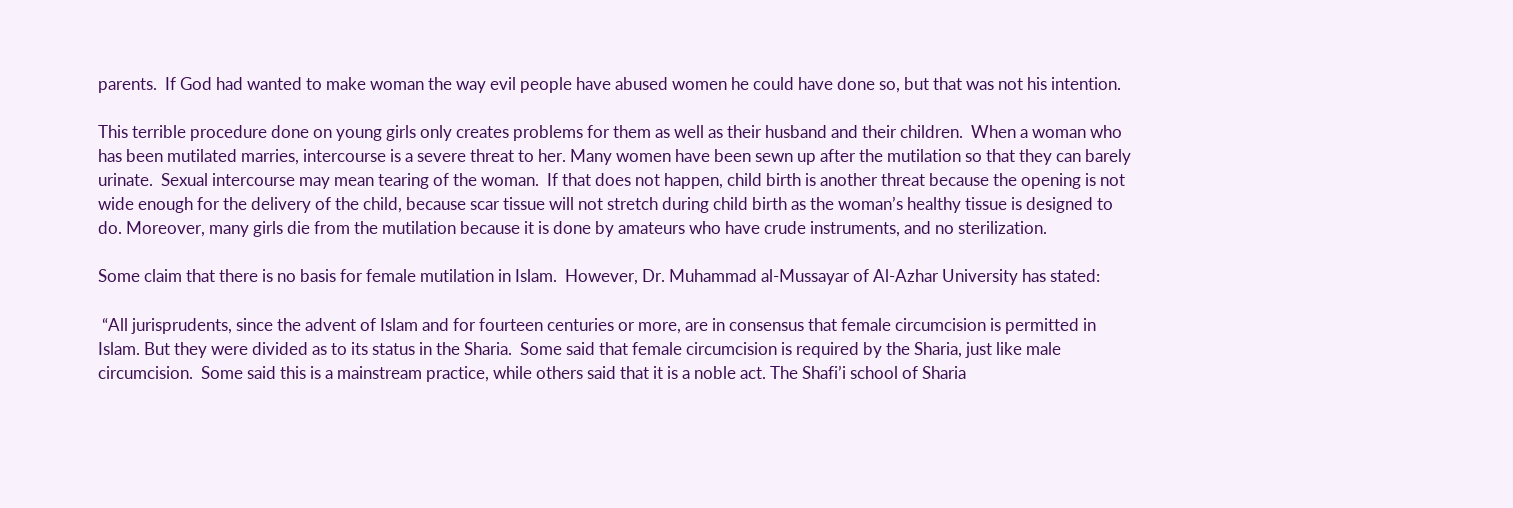parents.  If God had wanted to make woman the way evil people have abused women he could have done so, but that was not his intention.

This terrible procedure done on young girls only creates problems for them as well as their husband and their children.  When a woman who has been mutilated marries, intercourse is a severe threat to her. Many women have been sewn up after the mutilation so that they can barely urinate.  Sexual intercourse may mean tearing of the woman.  If that does not happen, child birth is another threat because the opening is not wide enough for the delivery of the child, because scar tissue will not stretch during child birth as the woman’s healthy tissue is designed to do. Moreover, many girls die from the mutilation because it is done by amateurs who have crude instruments, and no sterilization.

Some claim that there is no basis for female mutilation in Islam.  However, Dr. Muhammad al-Mussayar of Al-Azhar University has stated:

 “All jurisprudents, since the advent of Islam and for fourteen centuries or more, are in consensus that female circumcision is permitted in Islam. But they were divided as to its status in the Sharia.  Some said that female circumcision is required by the Sharia, just like male circumcision.  Some said this is a mainstream practice, while others said that it is a noble act. The Shafi’i school of Sharia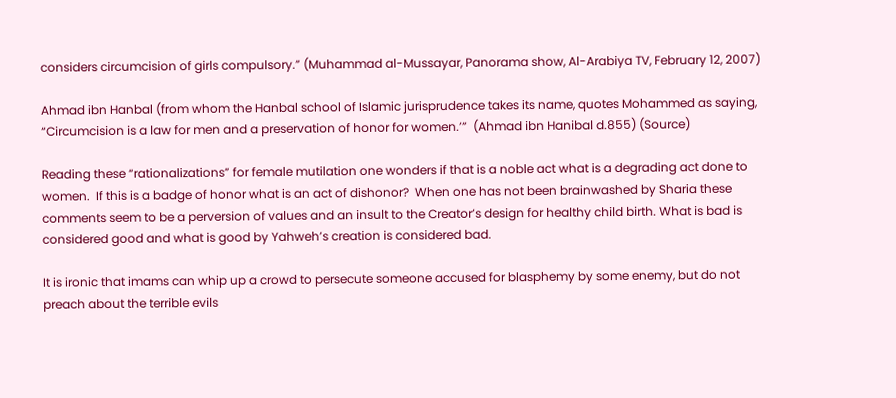considers circumcision of girls compulsory.” (Muhammad al-Mussayar, Panorama show, Al-Arabiya TV, February 12, 2007)

Ahmad ibn Hanbal (from whom the Hanbal school of Islamic jurisprudence takes its name, quotes Mohammed as saying, “Circumcision is a law for men and a preservation of honor for women.’”  (Ahmad ibn Hanibal d.855) (Source)

Reading these “rationalizations” for female mutilation one wonders if that is a noble act what is a degrading act done to women.  If this is a badge of honor what is an act of dishonor?  When one has not been brainwashed by Sharia these comments seem to be a perversion of values and an insult to the Creator’s design for healthy child birth. What is bad is considered good and what is good by Yahweh’s creation is considered bad.

It is ironic that imams can whip up a crowd to persecute someone accused for blasphemy by some enemy, but do not preach about the terrible evils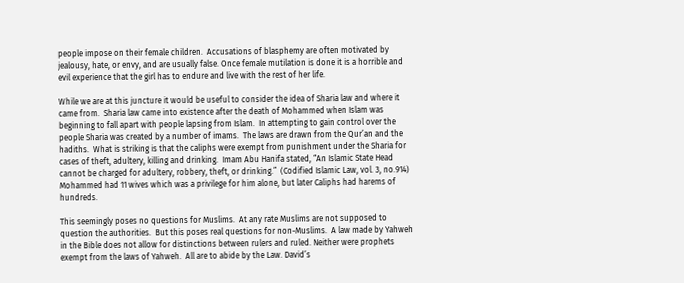people impose on their female children.  Accusations of blasphemy are often motivated by jealousy, hate, or envy, and are usually false. Once female mutilation is done it is a horrible and evil experience that the girl has to endure and live with the rest of her life.

While we are at this juncture it would be useful to consider the idea of Sharia law and where it came from.  Sharia law came into existence after the death of Mohammed when Islam was beginning to fall apart with people lapsing from Islam.  In attempting to gain control over the people Sharia was created by a number of imams.  The laws are drawn from the Qur’an and the hadiths.  What is striking is that the caliphs were exempt from punishment under the Sharia for cases of theft, adultery, killing and drinking.  Imam Abu Hanifa stated, “An Islamic State Head cannot be charged for adultery, robbery, theft, or drinking.”  (Codified Islamic Law, vol. 3, no.914)  Mohammed had 11 wives which was a privilege for him alone, but later Caliphs had harems of hundreds.

This seemingly poses no questions for Muslims.  At any rate Muslims are not supposed to question the authorities.  But this poses real questions for non-Muslims.  A law made by Yahweh in the Bible does not allow for distinctions between rulers and ruled. Neither were prophets exempt from the laws of Yahweh.  All are to abide by the Law. David’s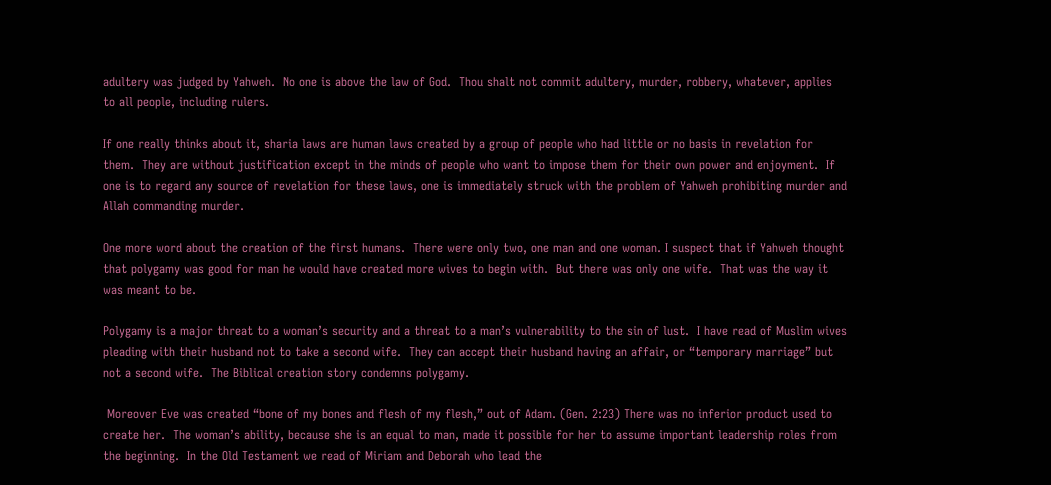adultery was judged by Yahweh.  No one is above the law of God.  Thou shalt not commit adultery, murder, robbery, whatever, applies to all people, including rulers.

If one really thinks about it, sharia laws are human laws created by a group of people who had little or no basis in revelation for them.  They are without justification except in the minds of people who want to impose them for their own power and enjoyment.  If one is to regard any source of revelation for these laws, one is immediately struck with the problem of Yahweh prohibiting murder and Allah commanding murder.

One more word about the creation of the first humans.  There were only two, one man and one woman. I suspect that if Yahweh thought that polygamy was good for man he would have created more wives to begin with.  But there was only one wife.  That was the way it was meant to be.

Polygamy is a major threat to a woman’s security and a threat to a man’s vulnerability to the sin of lust.  I have read of Muslim wives pleading with their husband not to take a second wife.  They can accept their husband having an affair, or “temporary marriage” but not a second wife.  The Biblical creation story condemns polygamy.

 Moreover Eve was created “bone of my bones and flesh of my flesh,” out of Adam. (Gen. 2:23) There was no inferior product used to create her.  The woman’s ability, because she is an equal to man, made it possible for her to assume important leadership roles from the beginning.  In the Old Testament we read of Miriam and Deborah who lead the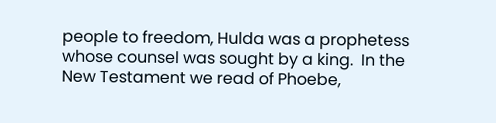people to freedom, Hulda was a prophetess whose counsel was sought by a king.  In the New Testament we read of Phoebe,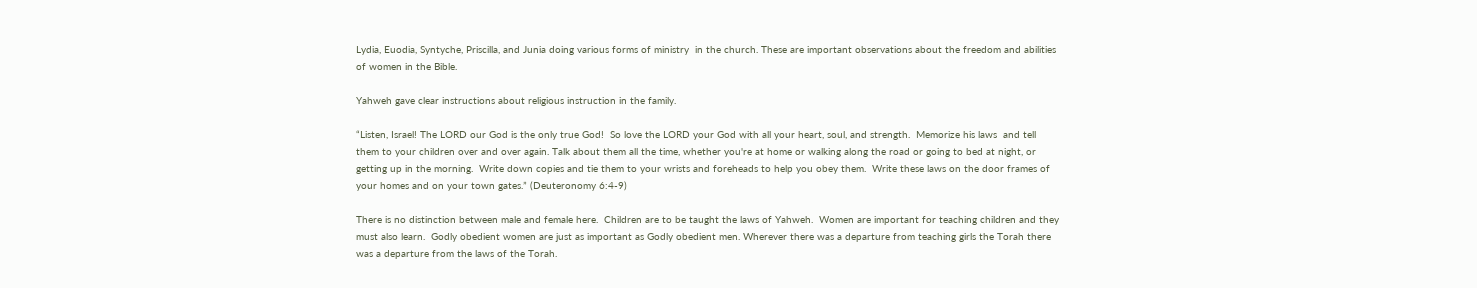Lydia, Euodia, Syntyche, Priscilla, and Junia doing various forms of ministry  in the church. These are important observations about the freedom and abilities of women in the Bible.

Yahweh gave clear instructions about religious instruction in the family.

“Listen, Israel! The LORD our God is the only true God!  So love the LORD your God with all your heart, soul, and strength.  Memorize his laws  and tell them to your children over and over again. Talk about them all the time, whether you're at home or walking along the road or going to bed at night, or getting up in the morning.  Write down copies and tie them to your wrists and foreheads to help you obey them.  Write these laws on the door frames of your homes and on your town gates.” (Deuteronomy 6:4-9)

There is no distinction between male and female here.  Children are to be taught the laws of Yahweh.  Women are important for teaching children and they must also learn.  Godly obedient women are just as important as Godly obedient men. Wherever there was a departure from teaching girls the Torah there was a departure from the laws of the Torah.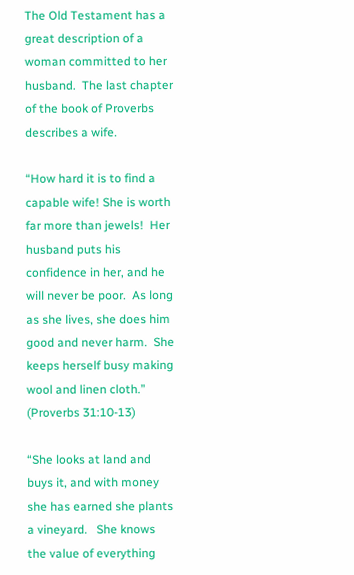The Old Testament has a great description of a woman committed to her husband.  The last chapter of the book of Proverbs describes a wife.

“How hard it is to find a capable wife! She is worth far more than jewels!  Her husband puts his confidence in her, and he will never be poor.  As long as she lives, she does him good and never harm.  She keeps herself busy making wool and linen cloth.” (Proverbs 31:10-13)

“She looks at land and buys it, and with money she has earned she plants a vineyard.   She knows the value of everything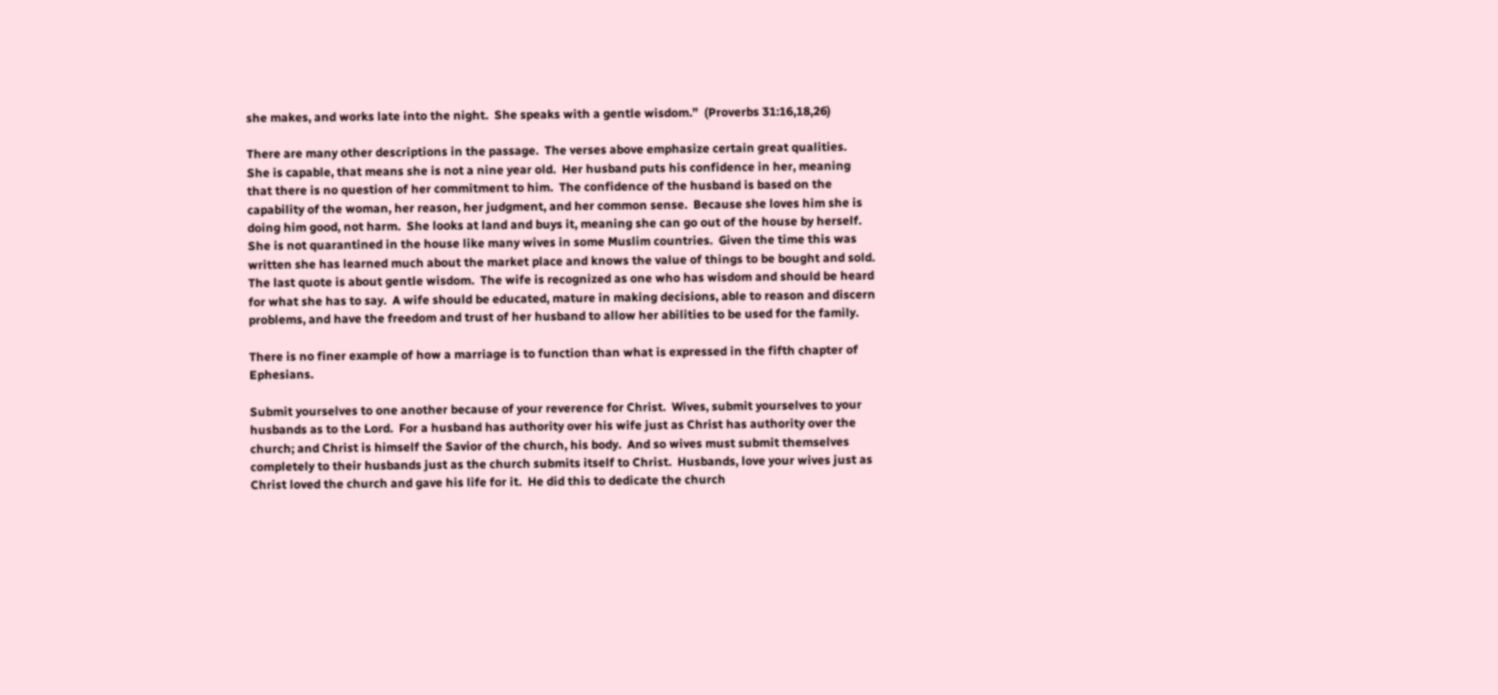she makes, and works late into the night.  She speaks with a gentle wisdom.”  (Proverbs 31:16,18,26)

There are many other descriptions in the passage.  The verses above emphasize certain great qualities.  She is capable, that means she is not a nine year old.  Her husband puts his confidence in her, meaning that there is no question of her commitment to him.  The confidence of the husband is based on the capability of the woman, her reason, her judgment, and her common sense.  Because she loves him she is doing him good, not harm.  She looks at land and buys it, meaning she can go out of the house by herself.  She is not quarantined in the house like many wives in some Muslim countries.  Given the time this was written she has learned much about the market place and knows the value of things to be bought and sold.  The last quote is about gentle wisdom.  The wife is recognized as one who has wisdom and should be heard for what she has to say.  A wife should be educated, mature in making decisions, able to reason and discern problems, and have the freedom and trust of her husband to allow her abilities to be used for the family.

There is no finer example of how a marriage is to function than what is expressed in the fifth chapter of Ephesians.

Submit yourselves to one another because of your reverence for Christ.  Wives, submit yourselves to your husbands as to the Lord.  For a husband has authority over his wife just as Christ has authority over the church; and Christ is himself the Savior of the church, his body.  And so wives must submit themselves completely to their husbands just as the church submits itself to Christ.  Husbands, love your wives just as Christ loved the church and gave his life for it.  He did this to dedicate the church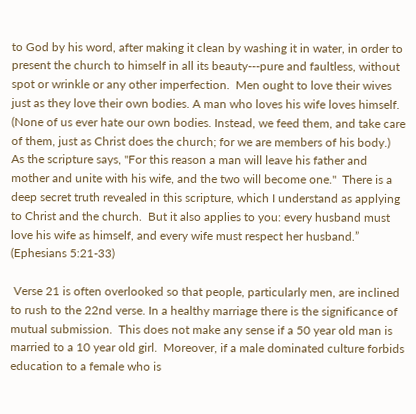to God by his word, after making it clean by washing it in water, in order to present the church to himself in all its beauty---pure and faultless, without spot or wrinkle or any other imperfection.  Men ought to love their wives just as they love their own bodies. A man who loves his wife loves himself.  (None of us ever hate our own bodies. Instead, we feed them, and take care of them, just as Christ does the church; for we are members of his body.)  As the scripture says, "For this reason a man will leave his father and mother and unite with his wife, and the two will become one."  There is a deep secret truth revealed in this scripture, which I understand as applying to Christ and the church.  But it also applies to you: every husband must love his wife as himself, and every wife must respect her husband.” (Ephesians 5:21-33)

 Verse 21 is often overlooked so that people, particularly men, are inclined to rush to the 22nd verse. In a healthy marriage there is the significance of mutual submission.  This does not make any sense if a 50 year old man is married to a 10 year old girl.  Moreover, if a male dominated culture forbids education to a female who is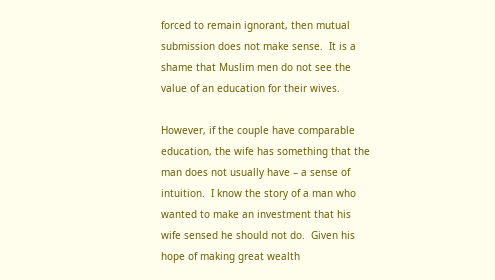forced to remain ignorant, then mutual submission does not make sense.  It is a shame that Muslim men do not see the value of an education for their wives.

However, if the couple have comparable education, the wife has something that the man does not usually have – a sense of intuition.  I know the story of a man who wanted to make an investment that his wife sensed he should not do.  Given his hope of making great wealth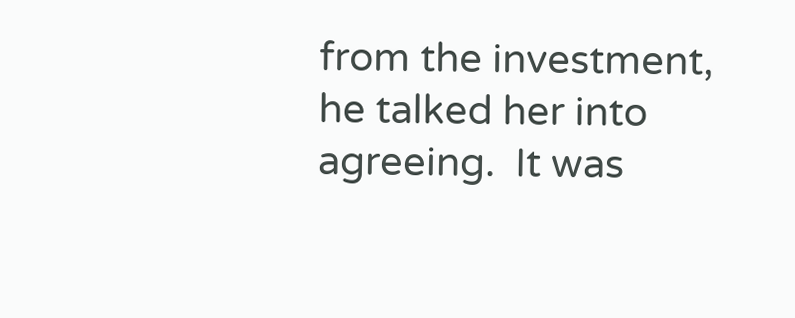from the investment, he talked her into agreeing.  It was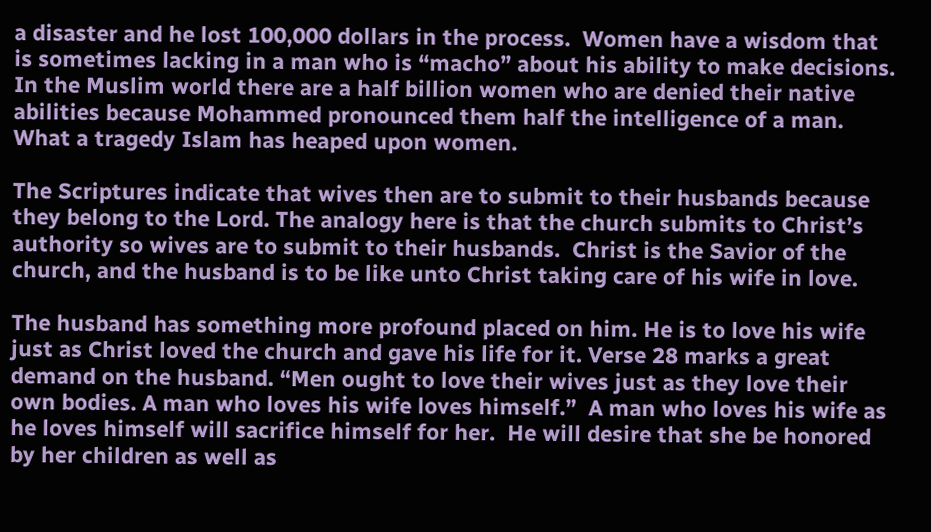a disaster and he lost 100,000 dollars in the process.  Women have a wisdom that is sometimes lacking in a man who is “macho” about his ability to make decisions.  In the Muslim world there are a half billion women who are denied their native abilities because Mohammed pronounced them half the intelligence of a man.  What a tragedy Islam has heaped upon women.

The Scriptures indicate that wives then are to submit to their husbands because they belong to the Lord. The analogy here is that the church submits to Christ’s authority so wives are to submit to their husbands.  Christ is the Savior of the church, and the husband is to be like unto Christ taking care of his wife in love.

The husband has something more profound placed on him. He is to love his wife just as Christ loved the church and gave his life for it. Verse 28 marks a great demand on the husband. “Men ought to love their wives just as they love their own bodies. A man who loves his wife loves himself.”  A man who loves his wife as he loves himself will sacrifice himself for her.  He will desire that she be honored by her children as well as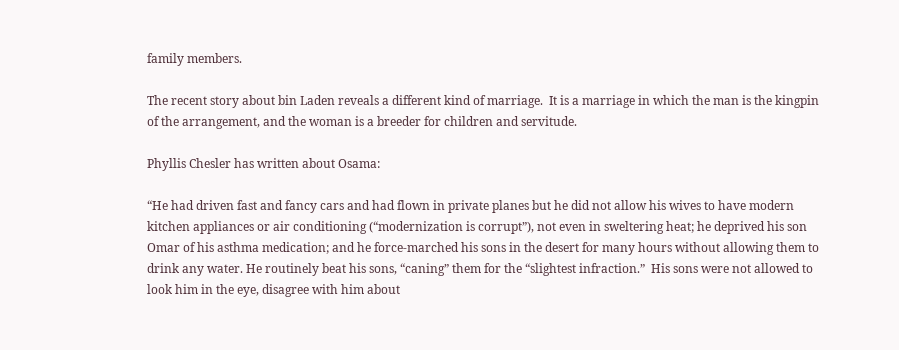family members.

The recent story about bin Laden reveals a different kind of marriage.  It is a marriage in which the man is the kingpin of the arrangement, and the woman is a breeder for children and servitude.

Phyllis Chesler has written about Osama:

“He had driven fast and fancy cars and had flown in private planes but he did not allow his wives to have modern kitchen appliances or air conditioning (“modernization is corrupt”), not even in sweltering heat; he deprived his son Omar of his asthma medication; and he force-marched his sons in the desert for many hours without allowing them to drink any water. He routinely beat his sons, “caning” them for the “slightest infraction.”  His sons were not allowed to look him in the eye, disagree with him about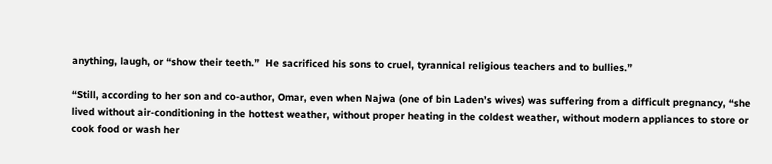anything, laugh, or “show their teeth.”  He sacrificed his sons to cruel, tyrannical religious teachers and to bullies.”

“Still, according to her son and co-author, Omar, even when Najwa (one of bin Laden’s wives) was suffering from a difficult pregnancy, “she lived without air-conditioning in the hottest weather, without proper heating in the coldest weather, without modern appliances to store or cook food or wash her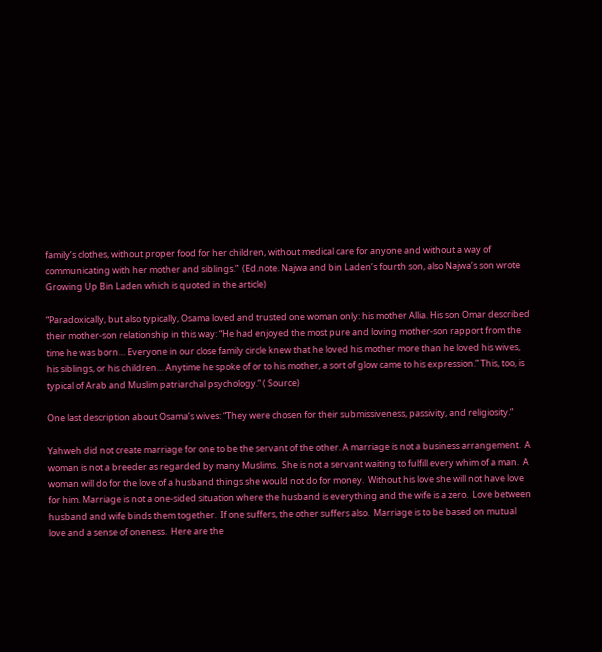family’s clothes, without proper food for her children, without medical care for anyone and without a way of communicating with her mother and siblings.”  (Ed.note. Najwa and bin Laden’s fourth son, also Najwa’s son wrote  Growing Up Bin Laden which is quoted in the article)

“Paradoxically, but also typically, Osama loved and trusted one woman only: his mother Allia. His son Omar described their mother-son relationship in this way: “He had enjoyed the most pure and loving mother-son rapport from the time he was born… Everyone in our close family circle knew that he loved his mother more than he loved his wives, his siblings, or his children… Anytime he spoke of or to his mother, a sort of glow came to his expression.” This, too, is typical of Arab and Muslim patriarchal psychology.” ( Source)

One last description about Osama’s wives: “They were chosen for their submissiveness, passivity, and religiosity.”

Yahweh did not create marriage for one to be the servant of the other. A marriage is not a business arrangement.  A woman is not a breeder as regarded by many Muslims.  She is not a servant waiting to fulfill every whim of a man.  A woman will do for the love of a husband things she would not do for money.  Without his love she will not have love for him. Marriage is not a one-sided situation where the husband is everything and the wife is a zero.  Love between husband and wife binds them together.  If one suffers, the other suffers also.  Marriage is to be based on mutual love and a sense of oneness.  Here are the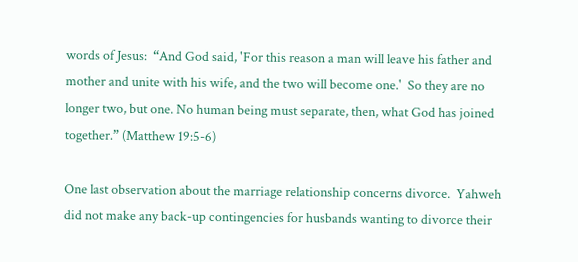words of Jesus:  “And God said, 'For this reason a man will leave his father and mother and unite with his wife, and the two will become one.'  So they are no longer two, but one. No human being must separate, then, what God has joined together.” (Matthew 19:5-6)

One last observation about the marriage relationship concerns divorce.  Yahweh did not make any back-up contingencies for husbands wanting to divorce their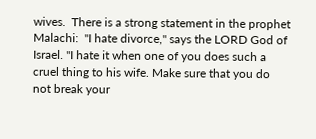wives.  There is a strong statement in the prophet Malachi:  "I hate divorce," says the LORD God of Israel. "I hate it when one of you does such a cruel thing to his wife. Make sure that you do not break your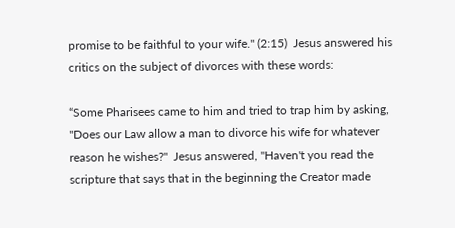promise to be faithful to your wife." (2:15)  Jesus answered his critics on the subject of divorces with these words:

“Some Pharisees came to him and tried to trap him by asking, "Does our Law allow a man to divorce his wife for whatever reason he wishes?"  Jesus answered, "Haven't you read the scripture that says that in the beginning the Creator made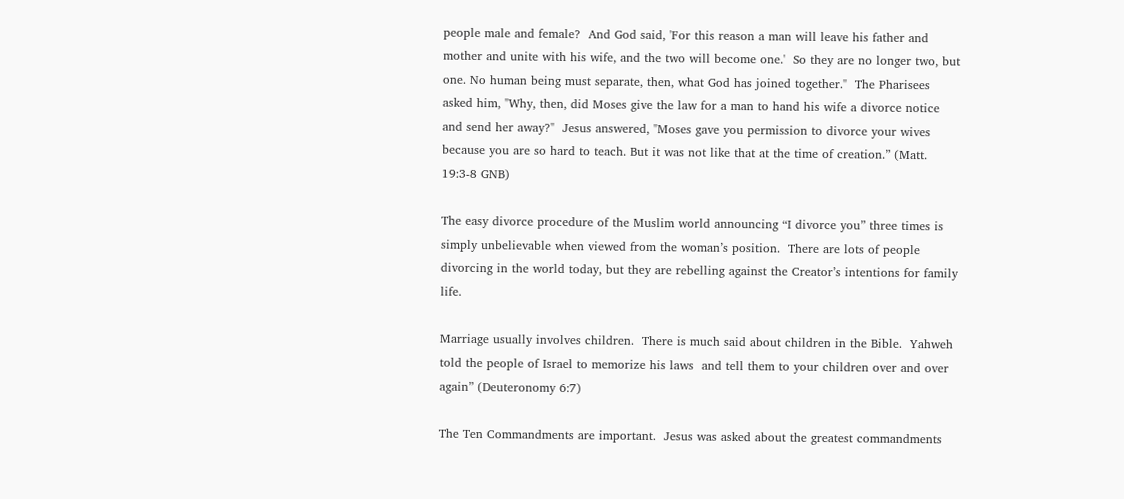people male and female?  And God said, 'For this reason a man will leave his father and mother and unite with his wife, and the two will become one.'  So they are no longer two, but one. No human being must separate, then, what God has joined together."  The Pharisees asked him, "Why, then, did Moses give the law for a man to hand his wife a divorce notice and send her away?"  Jesus answered, "Moses gave you permission to divorce your wives because you are so hard to teach. But it was not like that at the time of creation.” (Matt. 19:3-8 GNB)

The easy divorce procedure of the Muslim world announcing “I divorce you” three times is simply unbelievable when viewed from the woman’s position.  There are lots of people divorcing in the world today, but they are rebelling against the Creator’s intentions for family life.

Marriage usually involves children.  There is much said about children in the Bible.  Yahweh told the people of Israel to memorize his laws  and tell them to your children over and over again” (Deuteronomy 6:7)

The Ten Commandments are important.  Jesus was asked about the greatest commandments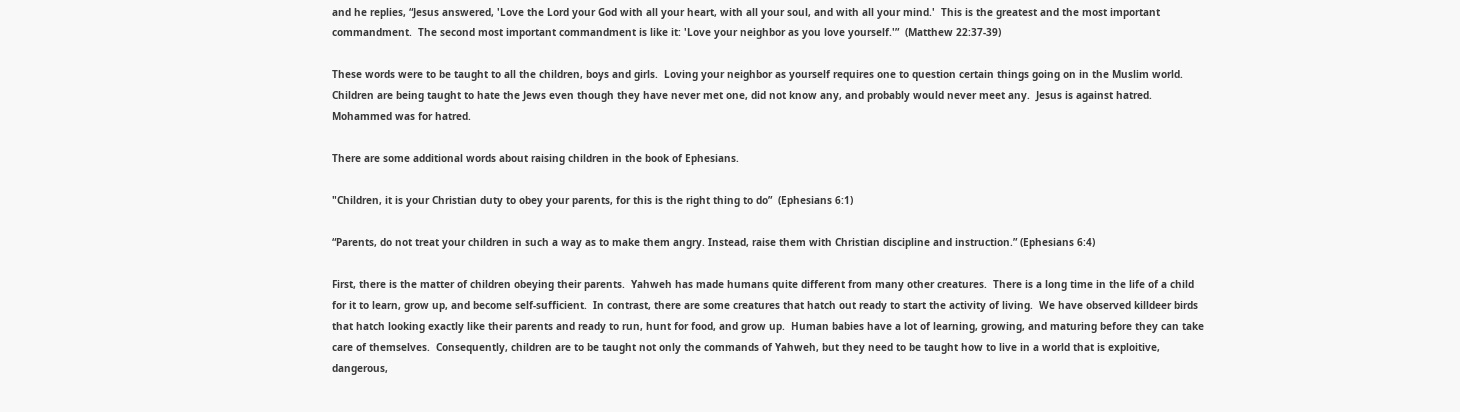and he replies, “Jesus answered, 'Love the Lord your God with all your heart, with all your soul, and with all your mind.'  This is the greatest and the most important commandment.  The second most important commandment is like it: 'Love your neighbor as you love yourself.'”  (Matthew 22:37-39)

These words were to be taught to all the children, boys and girls.  Loving your neighbor as yourself requires one to question certain things going on in the Muslim world.  Children are being taught to hate the Jews even though they have never met one, did not know any, and probably would never meet any.  Jesus is against hatred.  Mohammed was for hatred.

There are some additional words about raising children in the book of Ephesians.

"Children, it is your Christian duty to obey your parents, for this is the right thing to do”  (Ephesians 6:1)

“Parents, do not treat your children in such a way as to make them angry. Instead, raise them with Christian discipline and instruction.” (Ephesians 6:4)

First, there is the matter of children obeying their parents.  Yahweh has made humans quite different from many other creatures.  There is a long time in the life of a child for it to learn, grow up, and become self-sufficient.  In contrast, there are some creatures that hatch out ready to start the activity of living.  We have observed killdeer birds that hatch looking exactly like their parents and ready to run, hunt for food, and grow up.  Human babies have a lot of learning, growing, and maturing before they can take care of themselves.  Consequently, children are to be taught not only the commands of Yahweh, but they need to be taught how to live in a world that is exploitive, dangerous,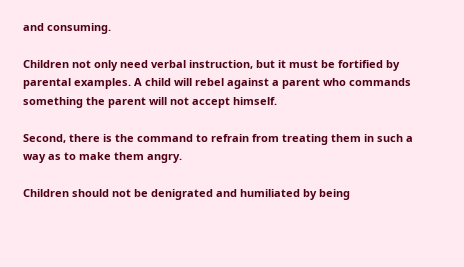and consuming.

Children not only need verbal instruction, but it must be fortified by parental examples. A child will rebel against a parent who commands something the parent will not accept himself.

Second, there is the command to refrain from treating them in such a way as to make them angry.

Children should not be denigrated and humiliated by being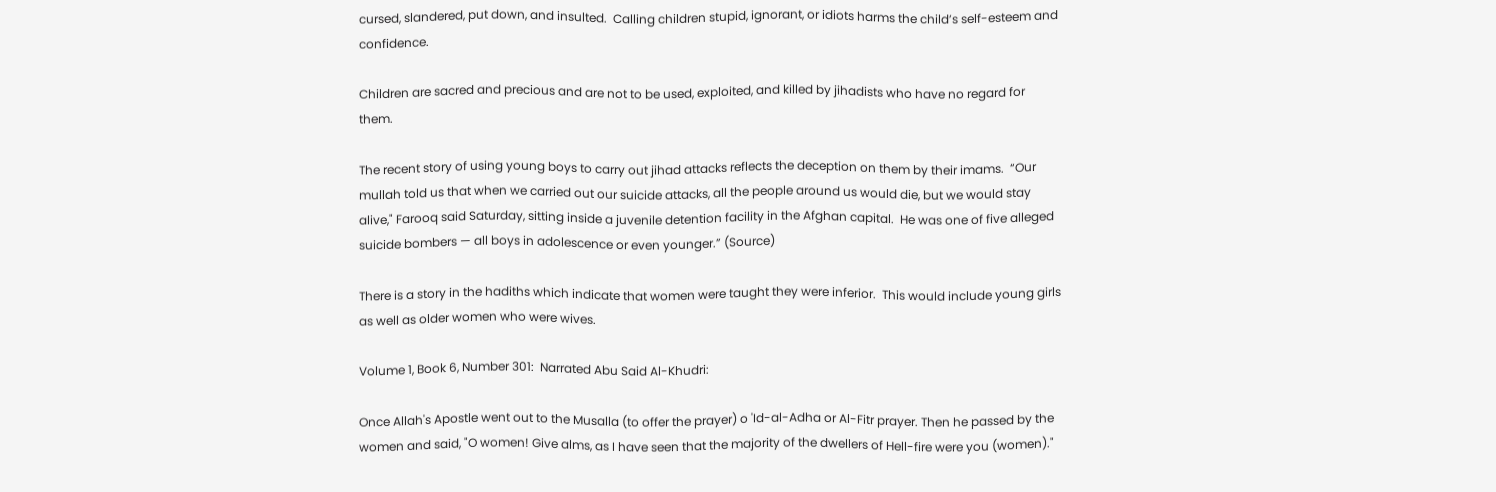cursed, slandered, put down, and insulted.  Calling children stupid, ignorant, or idiots harms the child’s self-esteem and confidence.

Children are sacred and precious and are not to be used, exploited, and killed by jihadists who have no regard for them.

The recent story of using young boys to carry out jihad attacks reflects the deception on them by their imams.  “Our mullah told us that when we carried out our suicide attacks, all the people around us would die, but we would stay alive," Farooq said Saturday, sitting inside a juvenile detention facility in the Afghan capital.  He was one of five alleged suicide bombers — all boys in adolescence or even younger.” (Source)

There is a story in the hadiths which indicate that women were taught they were inferior.  This would include young girls as well as older women who were wives.

Volume 1, Book 6, Number 301:  Narrated Abu Said Al-Khudri:

Once Allah's Apostle went out to the Musalla (to offer the prayer) o 'Id-al-Adha or Al-Fitr prayer. Then he passed by the women and said, "O women! Give alms, as I have seen that the majority of the dwellers of Hell-fire were you (women)."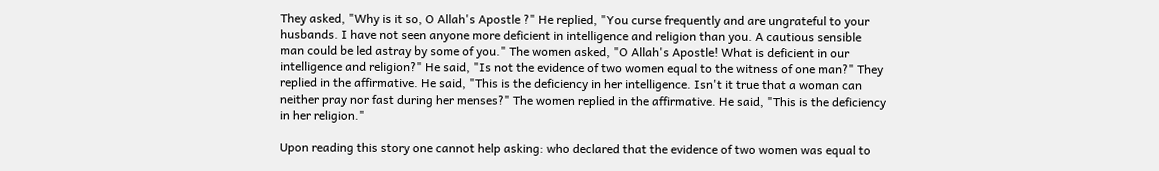They asked, "Why is it so, O Allah's Apostle ?" He replied, "You curse frequently and are ungrateful to your husbands. I have not seen anyone more deficient in intelligence and religion than you. A cautious sensible man could be led astray by some of you." The women asked, "O Allah's Apostle! What is deficient in our intelligence and religion?" He said, "Is not the evidence of two women equal to the witness of one man?" They replied in the affirmative. He said, "This is the deficiency in her intelligence. Isn't it true that a woman can neither pray nor fast during her menses?" The women replied in the affirmative. He said, "This is the deficiency in her religion."

Upon reading this story one cannot help asking: who declared that the evidence of two women was equal to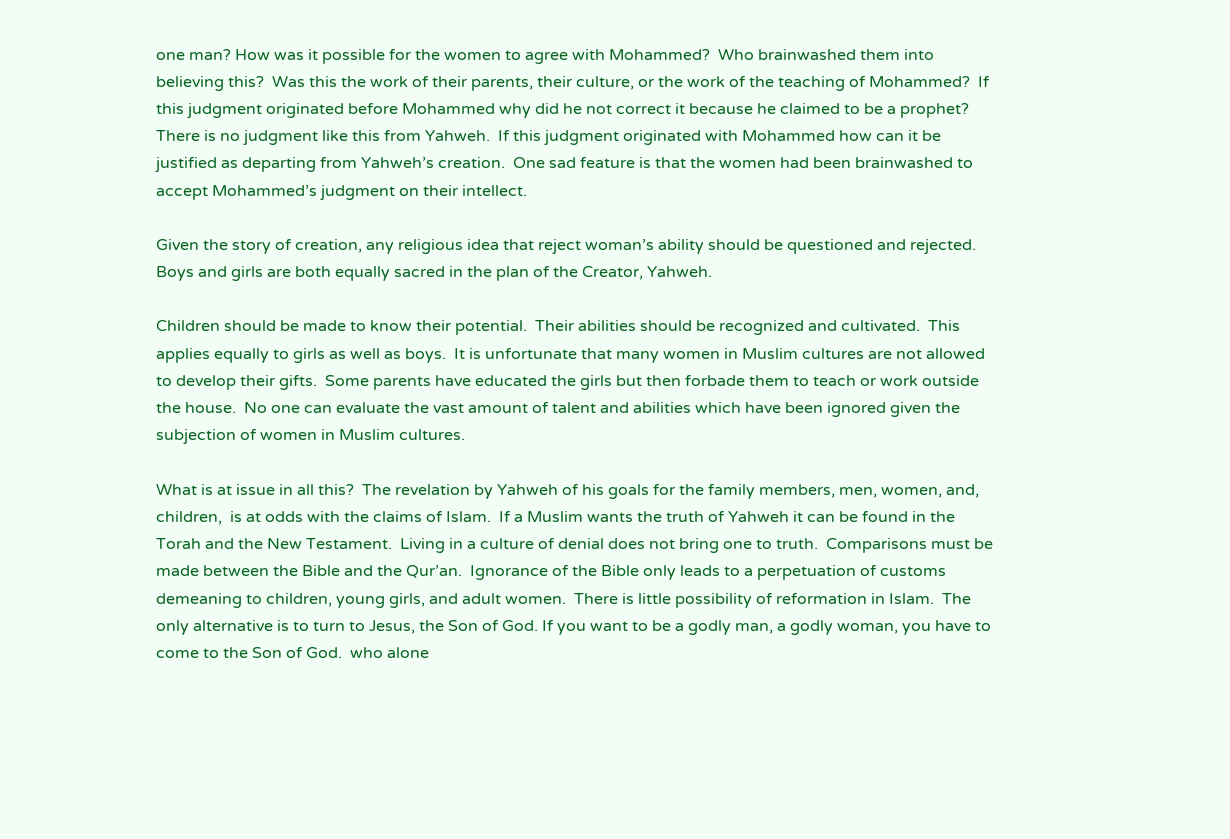one man? How was it possible for the women to agree with Mohammed?  Who brainwashed them into believing this?  Was this the work of their parents, their culture, or the work of the teaching of Mohammed?  If this judgment originated before Mohammed why did he not correct it because he claimed to be a prophet?  There is no judgment like this from Yahweh.  If this judgment originated with Mohammed how can it be justified as departing from Yahweh’s creation.  One sad feature is that the women had been brainwashed to accept Mohammed’s judgment on their intellect.

Given the story of creation, any religious idea that reject woman’s ability should be questioned and rejected.  Boys and girls are both equally sacred in the plan of the Creator, Yahweh.

Children should be made to know their potential.  Their abilities should be recognized and cultivated.  This applies equally to girls as well as boys.  It is unfortunate that many women in Muslim cultures are not allowed to develop their gifts.  Some parents have educated the girls but then forbade them to teach or work outside the house.  No one can evaluate the vast amount of talent and abilities which have been ignored given the subjection of women in Muslim cultures.

What is at issue in all this?  The revelation by Yahweh of his goals for the family members, men, women, and, children,  is at odds with the claims of Islam.  If a Muslim wants the truth of Yahweh it can be found in the Torah and the New Testament.  Living in a culture of denial does not bring one to truth.  Comparisons must be made between the Bible and the Qur’an.  Ignorance of the Bible only leads to a perpetuation of customs demeaning to children, young girls, and adult women.  There is little possibility of reformation in Islam.  The only alternative is to turn to Jesus, the Son of God. If you want to be a godly man, a godly woman, you have to come to the Son of God.  who alone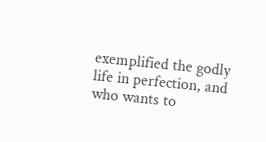exemplified the godly life in perfection, and who wants to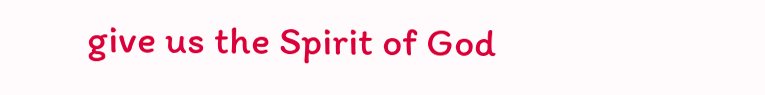give us the Spirit of God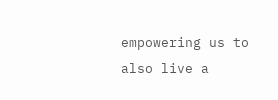empowering us to also live a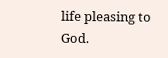life pleasing to God.